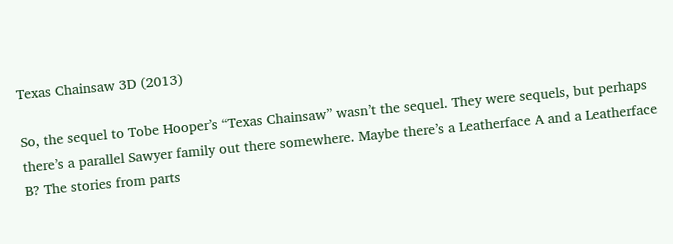Texas Chainsaw 3D (2013)

So, the sequel to Tobe Hooper’s “Texas Chainsaw” wasn’t the sequel. They were sequels, but perhaps there’s a parallel Sawyer family out there somewhere. Maybe there’s a Leatherface A and a Leatherface B? The stories from parts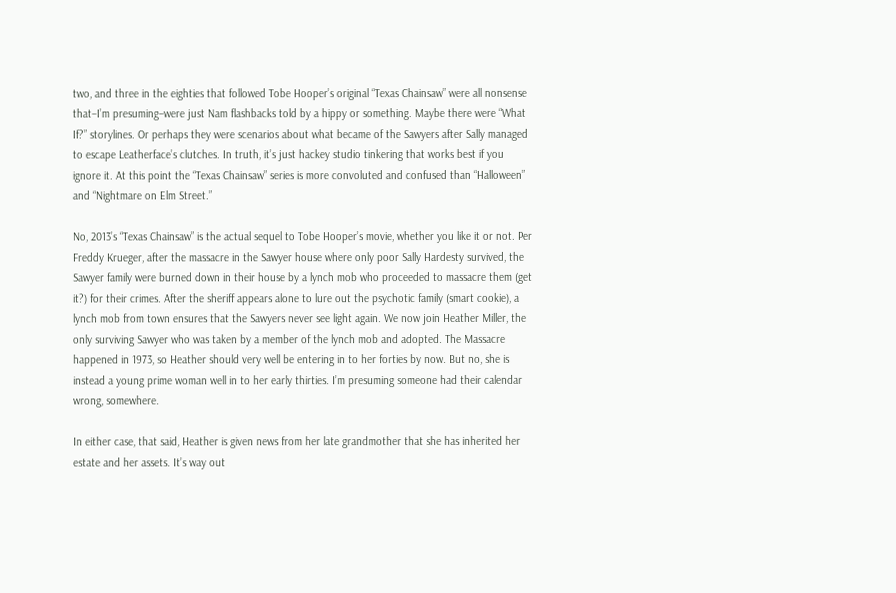two, and three in the eighties that followed Tobe Hooper’s original “Texas Chainsaw” were all nonsense that–I’m presuming–were just Nam flashbacks told by a hippy or something. Maybe there were “What If?” storylines. Or perhaps they were scenarios about what became of the Sawyers after Sally managed to escape Leatherface’s clutches. In truth, it’s just hackey studio tinkering that works best if you ignore it. At this point the “Texas Chainsaw” series is more convoluted and confused than “Halloween” and “Nightmare on Elm Street.”

No, 2013’s “Texas Chainsaw” is the actual sequel to Tobe Hooper’s movie, whether you like it or not. Per Freddy Krueger, after the massacre in the Sawyer house where only poor Sally Hardesty survived, the Sawyer family were burned down in their house by a lynch mob who proceeded to massacre them (get it?) for their crimes. After the sheriff appears alone to lure out the psychotic family (smart cookie), a lynch mob from town ensures that the Sawyers never see light again. We now join Heather Miller, the only surviving Sawyer who was taken by a member of the lynch mob and adopted. The Massacre happened in 1973, so Heather should very well be entering in to her forties by now. But no, she is instead a young prime woman well in to her early thirties. I’m presuming someone had their calendar wrong, somewhere.

In either case, that said, Heather is given news from her late grandmother that she has inherited her estate and her assets. It’s way out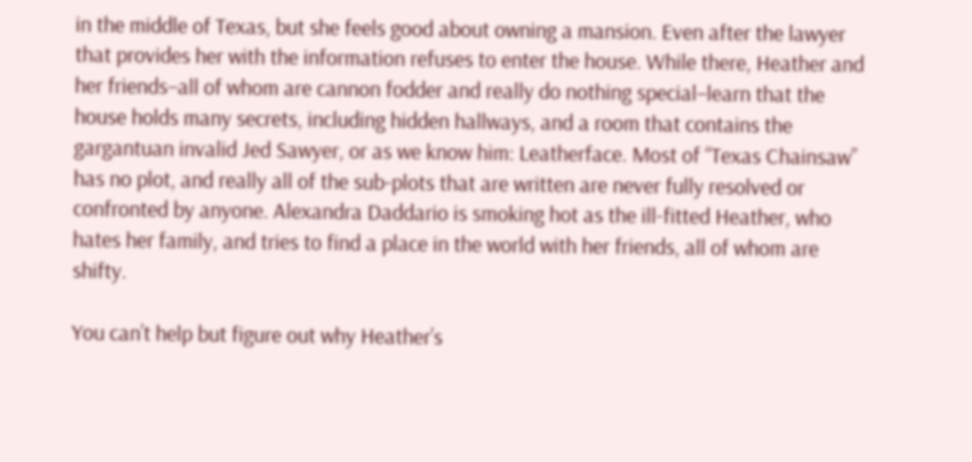in the middle of Texas, but she feels good about owning a mansion. Even after the lawyer that provides her with the information refuses to enter the house. While there, Heather and her friends–all of whom are cannon fodder and really do nothing special–learn that the house holds many secrets, including hidden hallways, and a room that contains the gargantuan invalid Jed Sawyer, or as we know him: Leatherface. Most of “Texas Chainsaw” has no plot, and really all of the sub-plots that are written are never fully resolved or confronted by anyone. Alexandra Daddario is smoking hot as the ill-fitted Heather, who hates her family, and tries to find a place in the world with her friends, all of whom are shifty.

You can’t help but figure out why Heather’s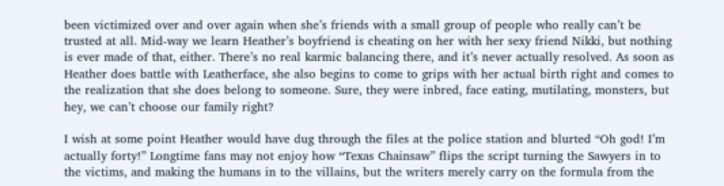been victimized over and over again when she’s friends with a small group of people who really can’t be trusted at all. Mid-way we learn Heather’s boyfriend is cheating on her with her sexy friend Nikki, but nothing is ever made of that, either. There’s no real karmic balancing there, and it’s never actually resolved. As soon as Heather does battle with Leatherface, she also begins to come to grips with her actual birth right and comes to the realization that she does belong to someone. Sure, they were inbred, face eating, mutilating, monsters, but hey, we can’t choose our family right?

I wish at some point Heather would have dug through the files at the police station and blurted “Oh god! I’m actually forty!” Longtime fans may not enjoy how “Texas Chainsaw” flips the script turning the Sawyers in to the victims, and making the humans in to the villains, but the writers merely carry on the formula from the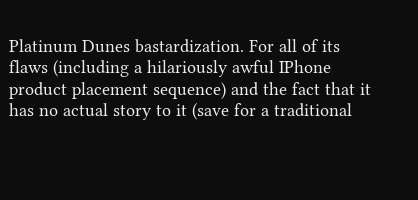Platinum Dunes bastardization. For all of its flaws (including a hilariously awful IPhone product placement sequence) and the fact that it has no actual story to it (save for a traditional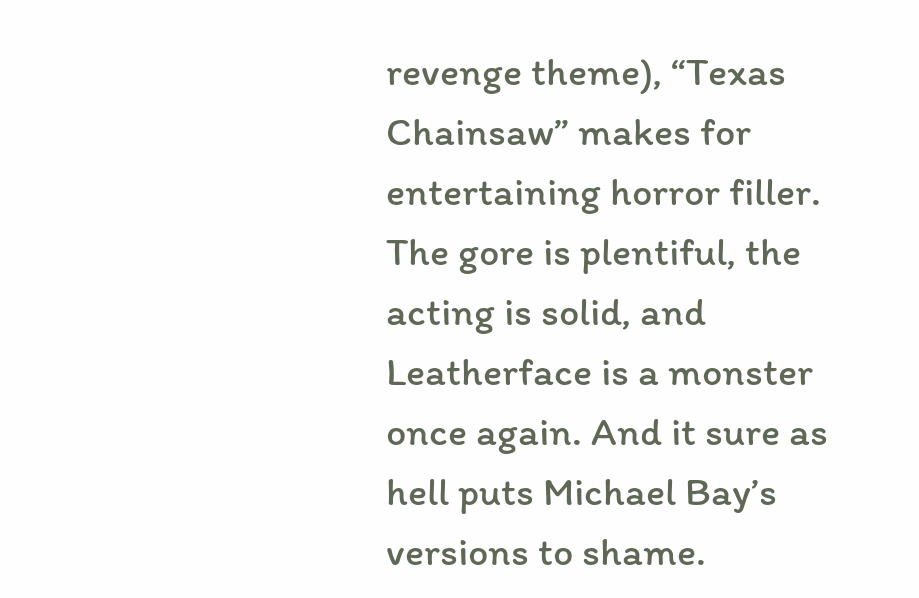revenge theme), “Texas Chainsaw” makes for entertaining horror filler. The gore is plentiful, the acting is solid, and Leatherface is a monster once again. And it sure as hell puts Michael Bay’s versions to shame.